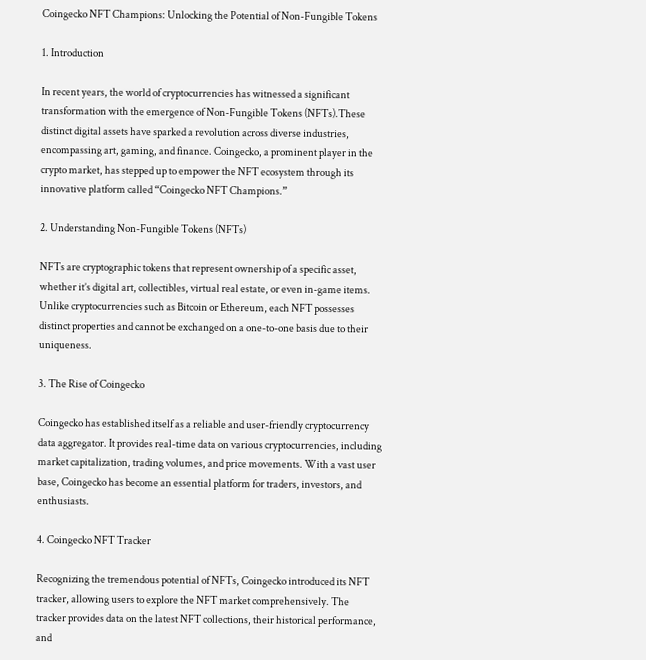Coingecko NFT Champions: Unlocking the Potential of Non-Fungible Tokens

1. Introduction

In recent years, the world of cryptocurrencies has witnessed a significant transformation with the emergence of Non-Fungible Tokens (NFTs).These distinct digital assets have sparked a revolution across diverse industries, encompassing art, gaming, and finance. Coingecko, a prominent player in the crypto market, has stepped up to empower the NFT ecosystem through its innovative platform called “Coingecko NFT Champions.”

2. Understanding Non-Fungible Tokens (NFTs)

NFTs are cryptographic tokens that represent ownership of a specific asset, whether it’s digital art, collectibles, virtual real estate, or even in-game items. Unlike cryptocurrencies such as Bitcoin or Ethereum, each NFT possesses distinct properties and cannot be exchanged on a one-to-one basis due to their uniqueness.

3. The Rise of Coingecko

Coingecko has established itself as a reliable and user-friendly cryptocurrency data aggregator. It provides real-time data on various cryptocurrencies, including market capitalization, trading volumes, and price movements. With a vast user base, Coingecko has become an essential platform for traders, investors, and enthusiasts.

4. Coingecko NFT Tracker

Recognizing the tremendous potential of NFTs, Coingecko introduced its NFT tracker, allowing users to explore the NFT market comprehensively. The tracker provides data on the latest NFT collections, their historical performance, and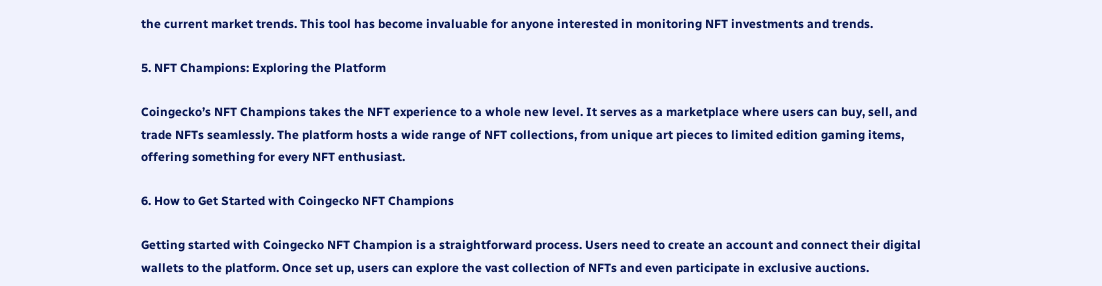the current market trends. This tool has become invaluable for anyone interested in monitoring NFT investments and trends.

5. NFT Champions: Exploring the Platform

Coingecko’s NFT Champions takes the NFT experience to a whole new level. It serves as a marketplace where users can buy, sell, and trade NFTs seamlessly. The platform hosts a wide range of NFT collections, from unique art pieces to limited edition gaming items, offering something for every NFT enthusiast.

6. How to Get Started with Coingecko NFT Champions

Getting started with Coingecko NFT Champion is a straightforward process. Users need to create an account and connect their digital wallets to the platform. Once set up, users can explore the vast collection of NFTs and even participate in exclusive auctions.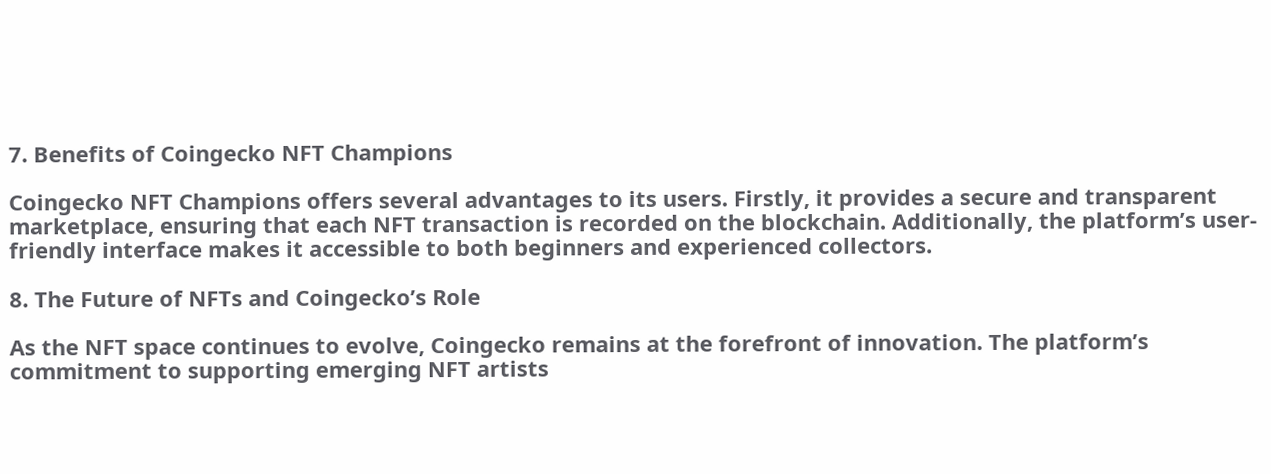7. Benefits of Coingecko NFT Champions

Coingecko NFT Champions offers several advantages to its users. Firstly, it provides a secure and transparent marketplace, ensuring that each NFT transaction is recorded on the blockchain. Additionally, the platform’s user-friendly interface makes it accessible to both beginners and experienced collectors.

8. The Future of NFTs and Coingecko’s Role

As the NFT space continues to evolve, Coingecko remains at the forefront of innovation. The platform’s commitment to supporting emerging NFT artists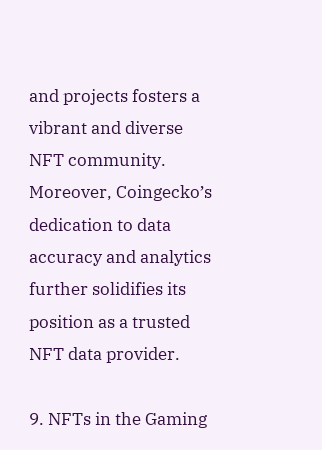and projects fosters a vibrant and diverse NFT community. Moreover, Coingecko’s dedication to data accuracy and analytics further solidifies its position as a trusted NFT data provider.

9. NFTs in the Gaming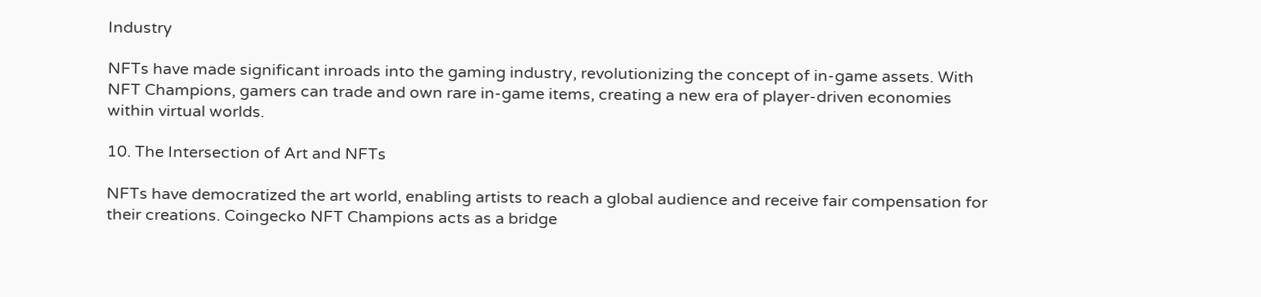Industry

NFTs have made significant inroads into the gaming industry, revolutionizing the concept of in-game assets. With NFT Champions, gamers can trade and own rare in-game items, creating a new era of player-driven economies within virtual worlds.

10. The Intersection of Art and NFTs

NFTs have democratized the art world, enabling artists to reach a global audience and receive fair compensation for their creations. Coingecko NFT Champions acts as a bridge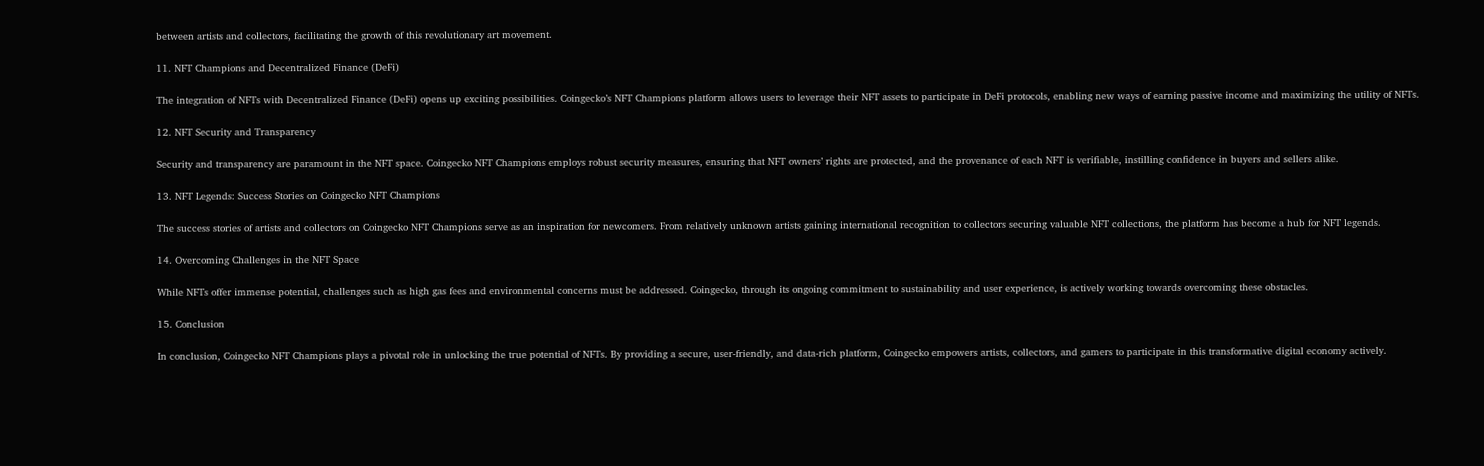between artists and collectors, facilitating the growth of this revolutionary art movement.

11. NFT Champions and Decentralized Finance (DeFi)

The integration of NFTs with Decentralized Finance (DeFi) opens up exciting possibilities. Coingecko’s NFT Champions platform allows users to leverage their NFT assets to participate in DeFi protocols, enabling new ways of earning passive income and maximizing the utility of NFTs.

12. NFT Security and Transparency

Security and transparency are paramount in the NFT space. Coingecko NFT Champions employs robust security measures, ensuring that NFT owners’ rights are protected, and the provenance of each NFT is verifiable, instilling confidence in buyers and sellers alike.

13. NFT Legends: Success Stories on Coingecko NFT Champions

The success stories of artists and collectors on Coingecko NFT Champions serve as an inspiration for newcomers. From relatively unknown artists gaining international recognition to collectors securing valuable NFT collections, the platform has become a hub for NFT legends.

14. Overcoming Challenges in the NFT Space

While NFTs offer immense potential, challenges such as high gas fees and environmental concerns must be addressed. Coingecko, through its ongoing commitment to sustainability and user experience, is actively working towards overcoming these obstacles.

15. Conclusion

In conclusion, Coingecko NFT Champions plays a pivotal role in unlocking the true potential of NFTs. By providing a secure, user-friendly, and data-rich platform, Coingecko empowers artists, collectors, and gamers to participate in this transformative digital economy actively.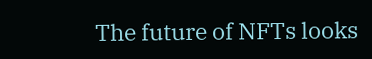The future of NFTs looks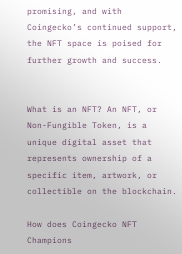promising, and with Coingecko’s continued support, the NFT space is poised for further growth and success.


What is an NFT? An NFT, or Non-Fungible Token, is a unique digital asset that represents ownership of a specific item, artwork, or collectible on the blockchain.

How does Coingecko NFT Champions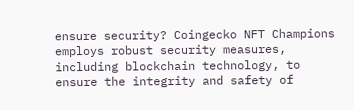ensure security? Coingecko NFT Champions employs robust security measures, including blockchain technology, to ensure the integrity and safety of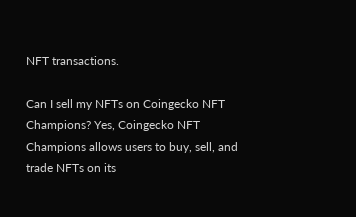NFT transactions.

Can I sell my NFTs on Coingecko NFT Champions? Yes, Coingecko NFT Champions allows users to buy, sell, and trade NFTs on its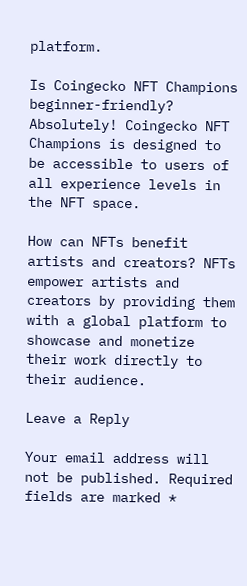platform.

Is Coingecko NFT Champions beginner-friendly? Absolutely! Coingecko NFT Champions is designed to be accessible to users of all experience levels in the NFT space.

How can NFTs benefit artists and creators? NFTs empower artists and creators by providing them with a global platform to showcase and monetize their work directly to their audience.

Leave a Reply

Your email address will not be published. Required fields are marked *